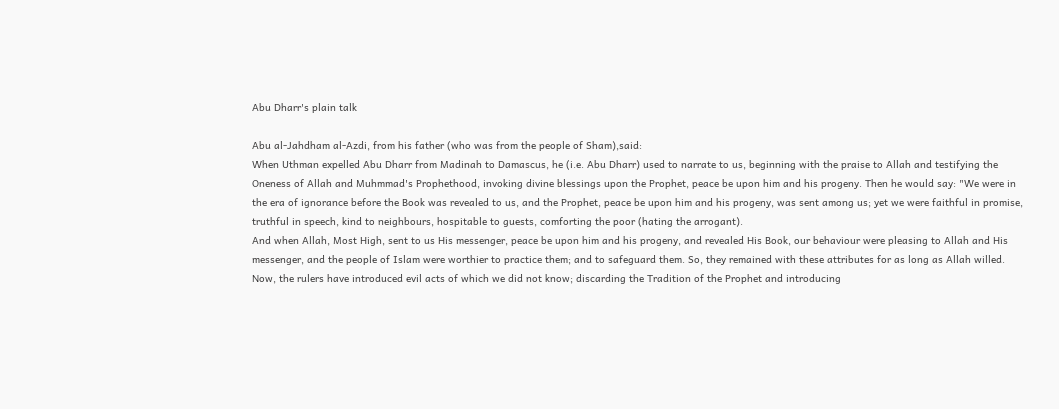Abu Dharr's plain talk

Abu al-Jahdham al-Azdi, from his father (who was from the people of Sham),said:
When Uthman expelled Abu Dharr from Madinah to Damascus, he (i.e. Abu Dharr) used to narrate to us, beginning with the praise to Allah and testifying the Oneness of Allah and Muhmmad's Prophethood, invoking divine blessings upon the Prophet, peace be upon him and his progeny. Then he would say: "We were in the era of ignorance before the Book was revealed to us, and the Prophet, peace be upon him and his progeny, was sent among us; yet we were faithful in promise, truthful in speech, kind to neighbours, hospitable to guests, comforting the poor (hating the arrogant).
And when Allah, Most High, sent to us His messenger, peace be upon him and his progeny, and revealed His Book, our behaviour were pleasing to Allah and His messenger, and the people of Islam were worthier to practice them; and to safeguard them. So, they remained with these attributes for as long as Allah willed.
Now, the rulers have introduced evil acts of which we did not know; discarding the Tradition of the Prophet and introducing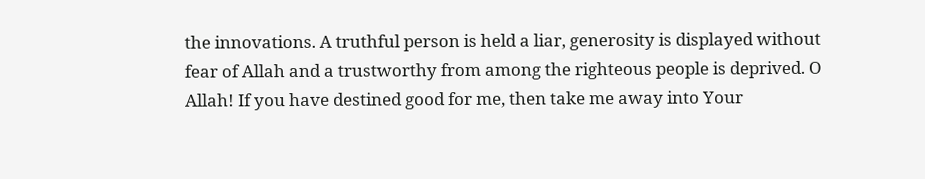the innovations. A truthful person is held a liar, generosity is displayed without fear of Allah and a trustworthy from among the righteous people is deprived. O Allah! If you have destined good for me, then take me away into Your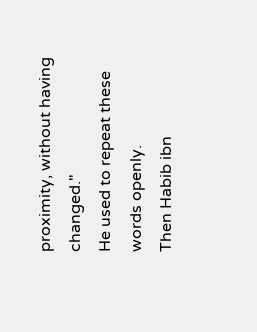proximity, without having changed."
He used to repeat these words openly.
Then Habib ibn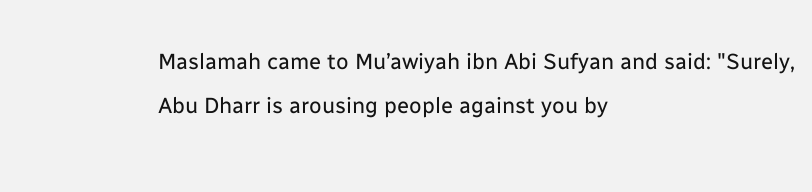Maslamah came to Mu’awiyah ibn Abi Sufyan and said: "Surely, Abu Dharr is arousing people against you by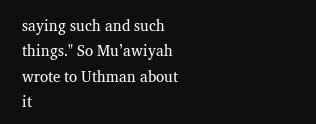saying such and such things." So Mu’awiyah wrote to Uthman about it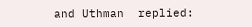and Uthman  replied: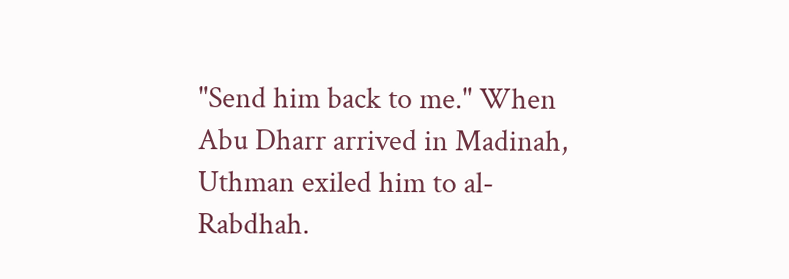"Send him back to me." When Abu Dharr arrived in Madinah, Uthman exiled him to al-Rabdhah.